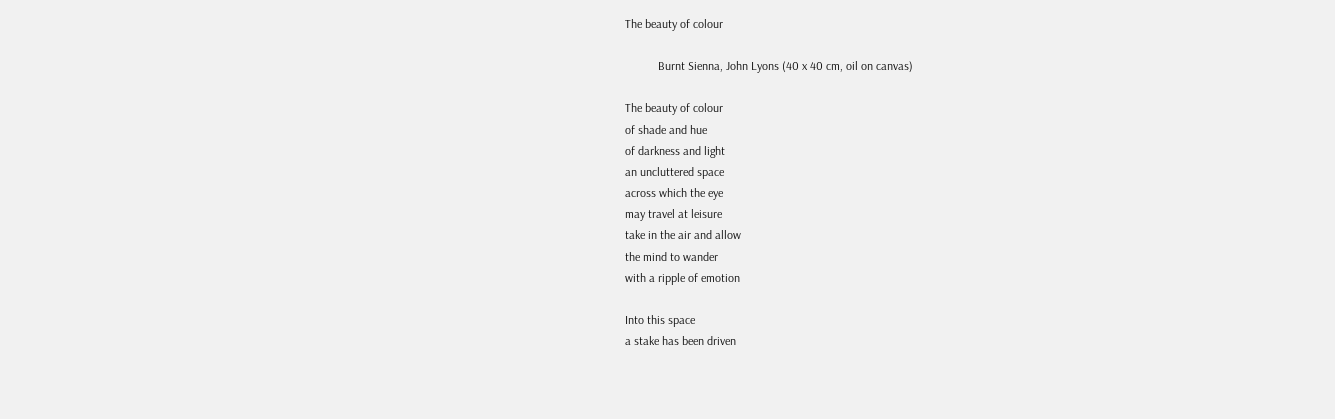The beauty of colour

           Burnt Sienna, John Lyons (40 x 40 cm, oil on canvas)

The beauty of colour
of shade and hue
of darkness and light
an uncluttered space
across which the eye
may travel at leisure
take in the air and allow
the mind to wander
with a ripple of emotion

Into this space
a stake has been driven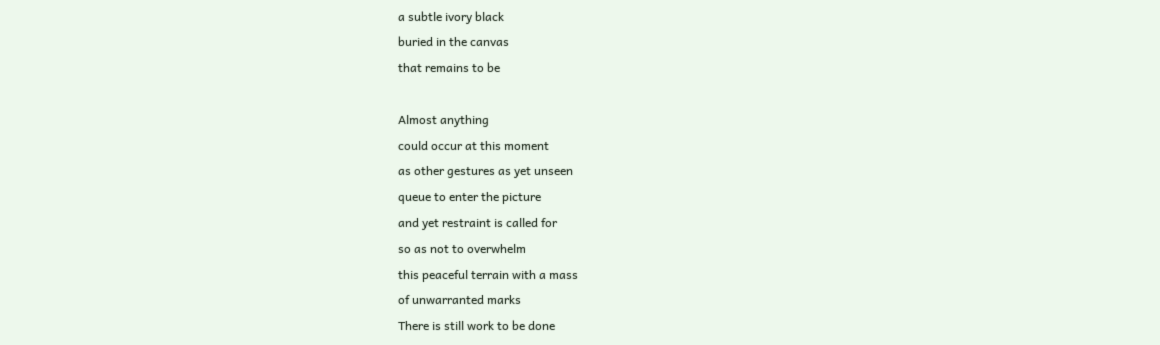a subtle ivory black
buried in the canvas
that remains to be

Almost anything
could occur at this moment
as other gestures as yet unseen
queue to enter the picture
and yet restraint is called for
so as not to overwhelm
this peaceful terrain with a mass
of unwarranted marks
There is still work to be done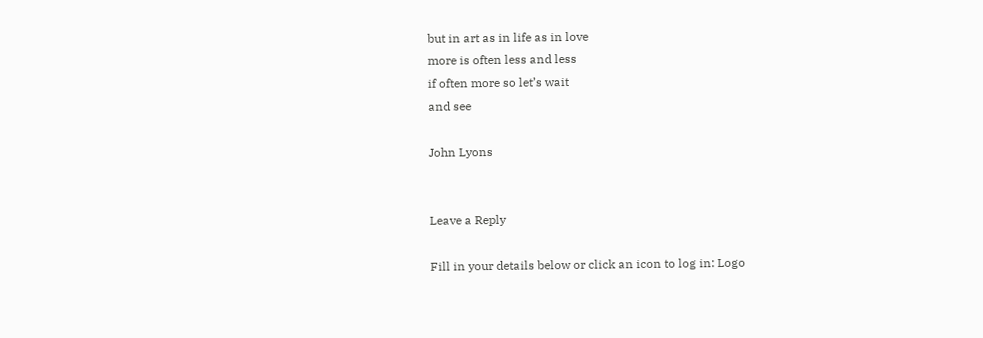but in art as in life as in love
more is often less and less
if often more so let’s wait
and see

John Lyons


Leave a Reply

Fill in your details below or click an icon to log in: Logo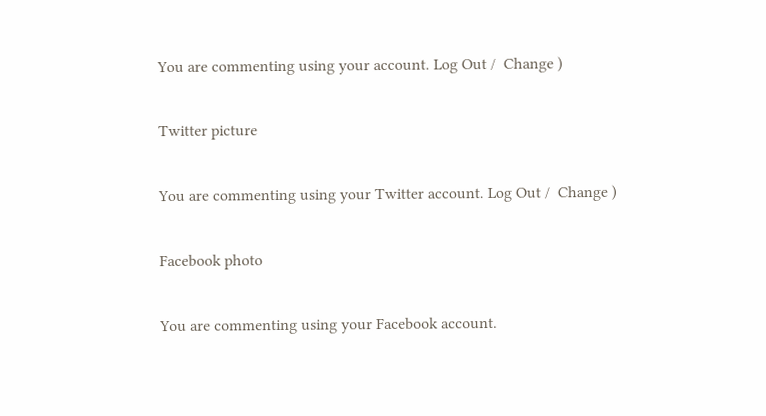You are commenting using your account. Log Out /  Change )

Twitter picture

You are commenting using your Twitter account. Log Out /  Change )

Facebook photo

You are commenting using your Facebook account.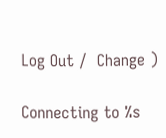Log Out /  Change )

Connecting to %s